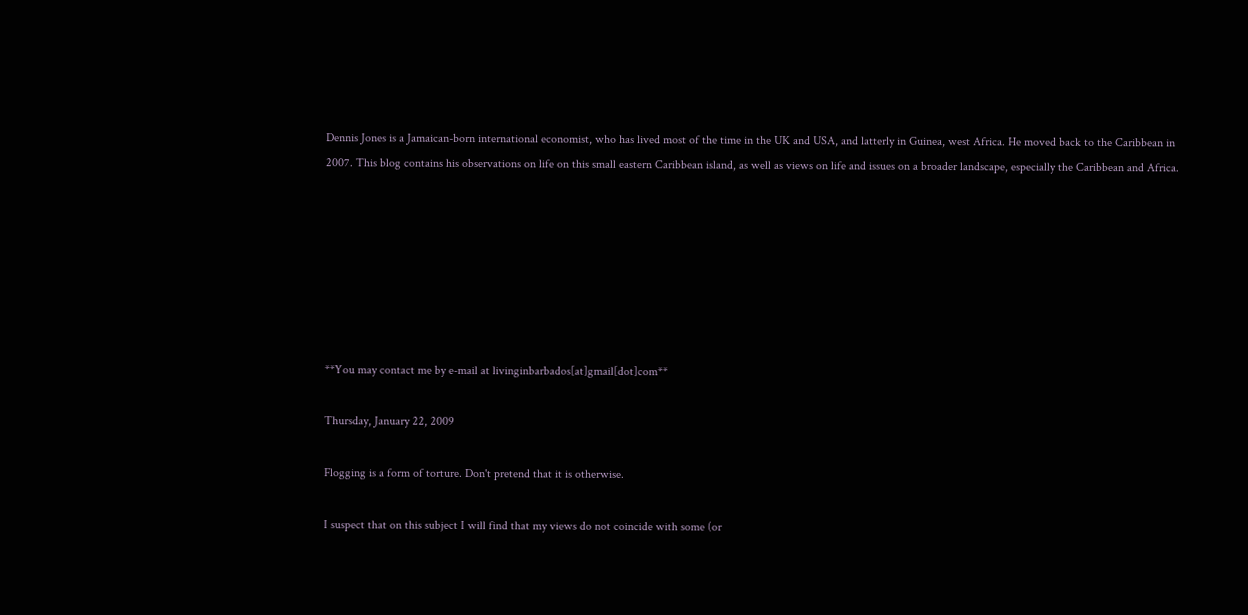Dennis Jones is a Jamaican-born international economist, who has lived most of the time in the UK and USA, and latterly in Guinea, west Africa. He moved back to the Caribbean in 2007. This blog contains his observations on life on this small eastern Caribbean island, as well as views on life and issues on a broader landscape, especially the Caribbean and Africa.







**You may contact me by e-mail at livinginbarbados[at]gmail[dot]com**

Thursday, January 22, 2009

Flogging is a form of torture. Don't pretend that it is otherwise.

I suspect that on this subject I will find that my views do not coincide with some (or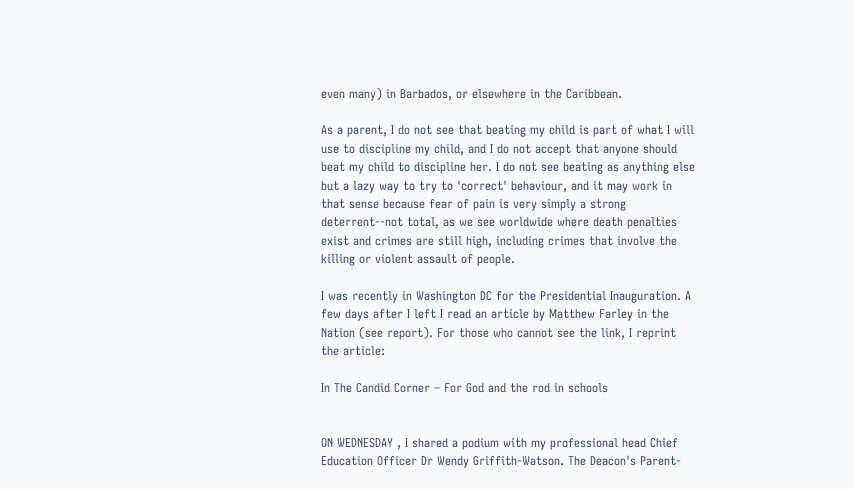even many) in Barbados, or elsewhere in the Caribbean.

As a parent, I do not see that beating my child is part of what I will use to discipline my child, and I do not accept that anyone should beat my child to discipline her. I do not see beating as anything else but a lazy way to try to 'correct' behaviour, and it may work in that sense because fear of pain is very simply a strong deterrent--not total, as we see worldwide where death penalties exist and crimes are still high, including crimes that involve the killing or violent assault of people.

I was recently in Washington DC for the Presidential Inauguration. A few days after I left I read an article by Matthew Farley in the Nation (see report). For those who cannot see the link, I reprint the article:

In The Candid Corner – For God and the rod in schools


ON WEDNESDAY , I shared a podium with my professional head Chief Education Officer Dr Wendy Griffith-Watson. The Deacon's Parent-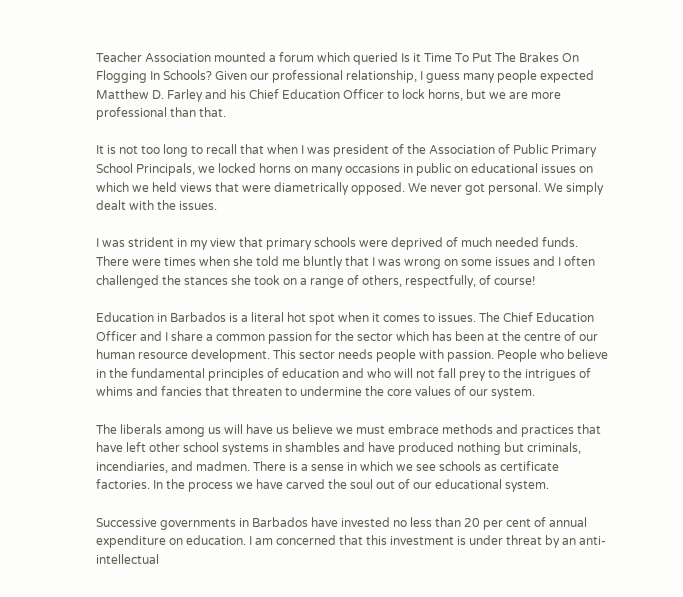Teacher Association mounted a forum which queried Is it Time To Put The Brakes On Flogging In Schools? Given our professional relationship, I guess many people expected Matthew D. Farley and his Chief Education Officer to lock horns, but we are more professional than that.

It is not too long to recall that when I was president of the Association of Public Primary School Principals, we locked horns on many occasions in public on educational issues on which we held views that were diametrically opposed. We never got personal. We simply dealt with the issues.

I was strident in my view that primary schools were deprived of much needed funds. There were times when she told me bluntly that I was wrong on some issues and I often challenged the stances she took on a range of others, respectfully, of course!

Education in Barbados is a literal hot spot when it comes to issues. The Chief Education Officer and I share a common passion for the sector which has been at the centre of our human resource development. This sector needs people with passion. People who believe in the fundamental principles of education and who will not fall prey to the intrigues of whims and fancies that threaten to undermine the core values of our system.

The liberals among us will have us believe we must embrace methods and practices that have left other school systems in shambles and have produced nothing but criminals, incendiaries, and madmen. There is a sense in which we see schools as certificate factories. In the process we have carved the soul out of our educational system.

Successive governments in Barbados have invested no less than 20 per cent of annual expenditure on education. I am concerned that this investment is under threat by an anti-intellectual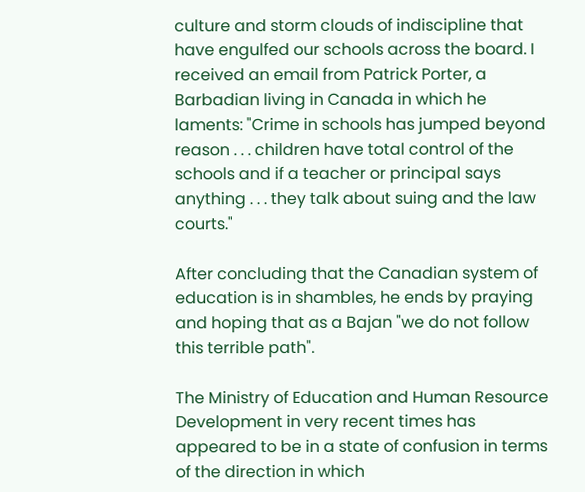culture and storm clouds of indiscipline that have engulfed our schools across the board. I received an email from Patrick Porter, a Barbadian living in Canada in which he laments: "Crime in schools has jumped beyond reason . . . children have total control of the schools and if a teacher or principal says anything . . . they talk about suing and the law courts."

After concluding that the Canadian system of education is in shambles, he ends by praying and hoping that as a Bajan "we do not follow this terrible path".

The Ministry of Education and Human Resource Development in very recent times has appeared to be in a state of confusion in terms of the direction in which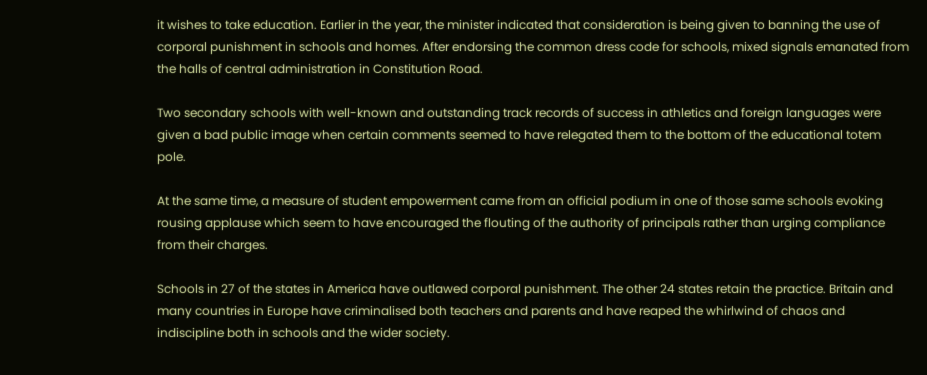it wishes to take education. Earlier in the year, the minister indicated that consideration is being given to banning the use of corporal punishment in schools and homes. After endorsing the common dress code for schools, mixed signals emanated from the halls of central administration in Constitution Road.

Two secondary schools with well-known and outstanding track records of success in athletics and foreign languages were given a bad public image when certain comments seemed to have relegated them to the bottom of the educational totem pole.

At the same time, a measure of student empowerment came from an official podium in one of those same schools evoking rousing applause which seem to have encouraged the flouting of the authority of principals rather than urging compliance from their charges.

Schools in 27 of the states in America have outlawed corporal punishment. The other 24 states retain the practice. Britain and many countries in Europe have criminalised both teachers and parents and have reaped the whirlwind of chaos and indiscipline both in schools and the wider society.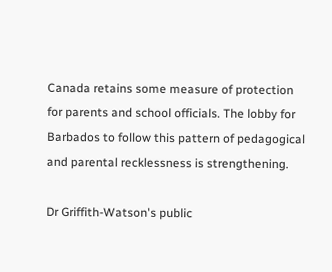Canada retains some measure of protection for parents and school officials. The lobby for Barbados to follow this pattern of pedagogical and parental recklessness is strengthening.

Dr Griffith-Watson's public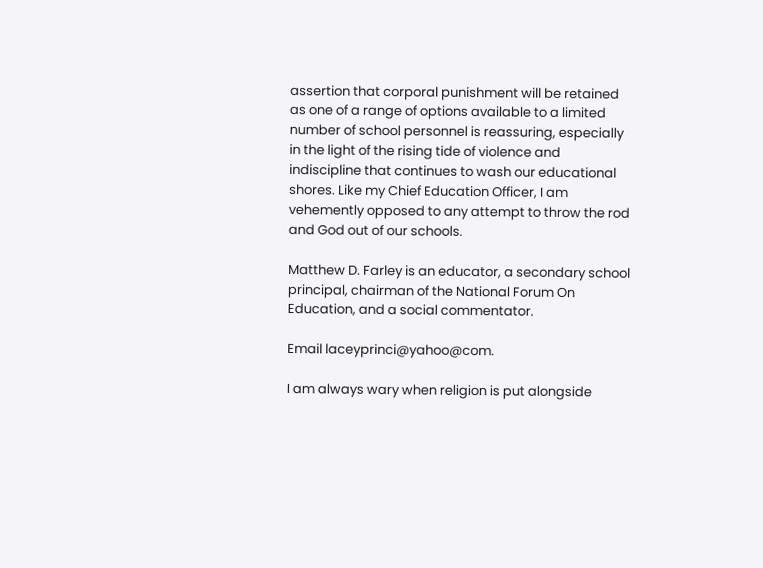assertion that corporal punishment will be retained as one of a range of options available to a limited number of school personnel is reassuring, especially in the light of the rising tide of violence and indiscipline that continues to wash our educational shores. Like my Chief Education Officer, I am vehemently opposed to any attempt to throw the rod and God out of our schools.

Matthew D. Farley is an educator, a secondary school principal, chairman of the National Forum On Education, and a social commentator.

Email laceyprinci@yahoo@com.

I am always wary when religion is put alongside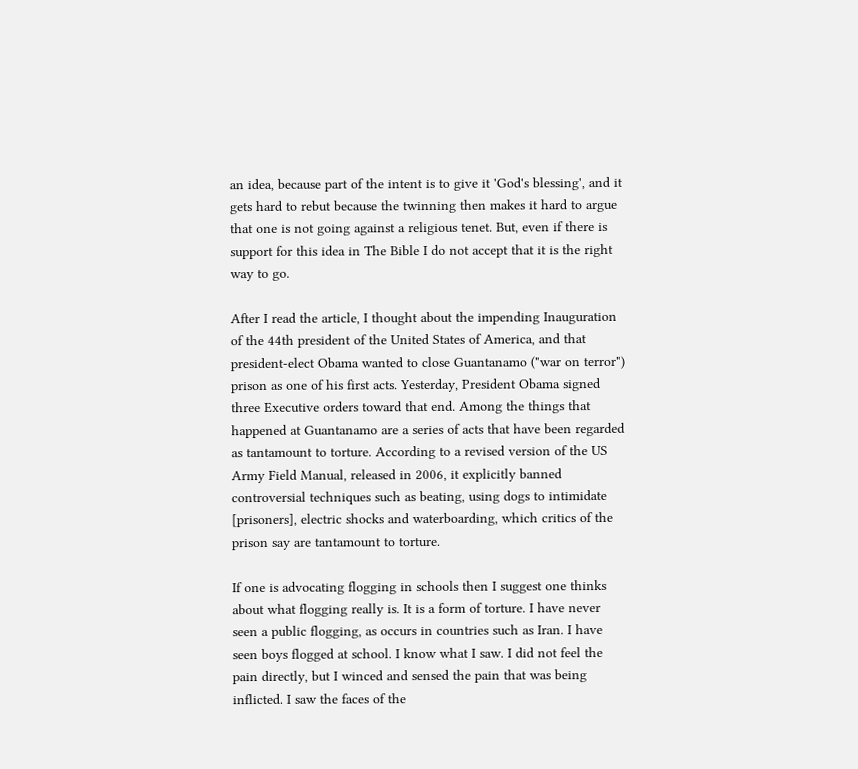an idea, because part of the intent is to give it 'God's blessing', and it gets hard to rebut because the twinning then makes it hard to argue that one is not going against a religious tenet. But, even if there is support for this idea in The Bible I do not accept that it is the right way to go.

After I read the article, I thought about the impending Inauguration of the 44th president of the United States of America, and that president-elect Obama wanted to close Guantanamo ("war on terror") prison as one of his first acts. Yesterday, President Obama signed three Executive orders toward that end. Among the things that happened at Guantanamo are a series of acts that have been regarded as tantamount to torture. According to a revised version of the US Army Field Manual, released in 2006, it explicitly banned controversial techniques such as beating, using dogs to intimidate [prisoners], electric shocks and waterboarding, which critics of the prison say are tantamount to torture.

If one is advocating flogging in schools then I suggest one thinks about what flogging really is. It is a form of torture. I have never seen a public flogging, as occurs in countries such as Iran. I have seen boys flogged at school. I know what I saw. I did not feel the pain directly, but I winced and sensed the pain that was being inflicted. I saw the faces of the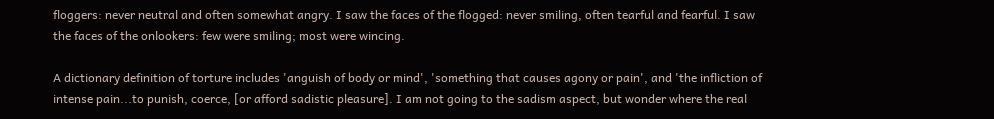floggers: never neutral and often somewhat angry. I saw the faces of the flogged: never smiling, often tearful and fearful. I saw the faces of the onlookers: few were smiling; most were wincing.

A dictionary definition of torture includes 'anguish of body or mind', 'something that causes agony or pain', and 'the infliction of intense pain...to punish, coerce, [or afford sadistic pleasure]. I am not going to the sadism aspect, but wonder where the real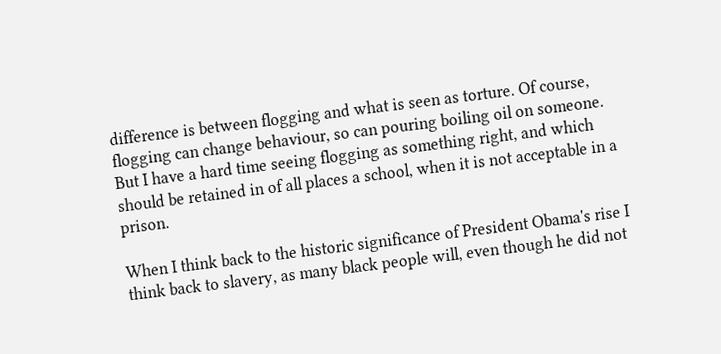difference is between flogging and what is seen as torture. Of course, flogging can change behaviour, so can pouring boiling oil on someone. But I have a hard time seeing flogging as something right, and which should be retained in of all places a school, when it is not acceptable in a prison.

When I think back to the historic significance of President Obama's rise I think back to slavery, as many black people will, even though he did not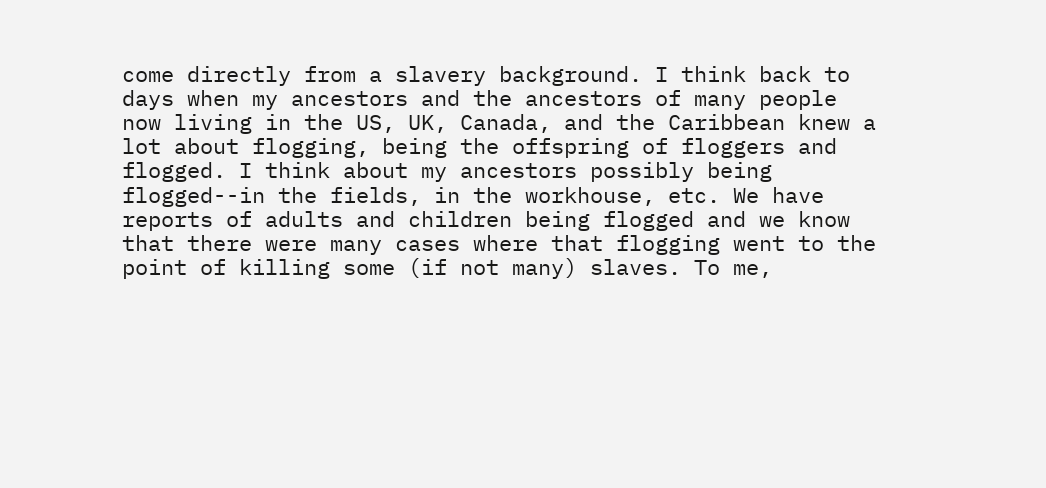come directly from a slavery background. I think back to days when my ancestors and the ancestors of many people now living in the US, UK, Canada, and the Caribbean knew a lot about flogging, being the offspring of floggers and flogged. I think about my ancestors possibly being flogged--in the fields, in the workhouse, etc. We have reports of adults and children being flogged and we know that there were many cases where that flogging went to the point of killing some (if not many) slaves. To me,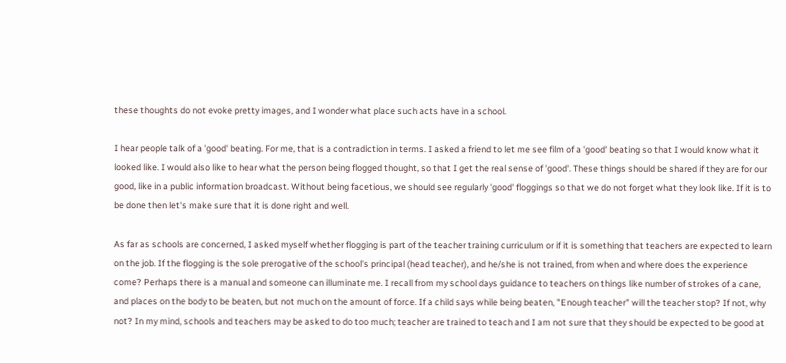these thoughts do not evoke pretty images, and I wonder what place such acts have in a school.

I hear people talk of a 'good' beating. For me, that is a contradiction in terms. I asked a friend to let me see film of a 'good' beating so that I would know what it looked like. I would also like to hear what the person being flogged thought, so that I get the real sense of 'good'. These things should be shared if they are for our good, like in a public information broadcast. Without being facetious, we should see regularly 'good' floggings so that we do not forget what they look like. If it is to be done then let's make sure that it is done right and well.

As far as schools are concerned, I asked myself whether flogging is part of the teacher training curriculum or if it is something that teachers are expected to learn on the job. If the flogging is the sole prerogative of the school's principal (head teacher), and he/she is not trained, from when and where does the experience come? Perhaps there is a manual and someone can illuminate me. I recall from my school days guidance to teachers on things like number of strokes of a cane, and places on the body to be beaten, but not much on the amount of force. If a child says while being beaten, "Enough teacher" will the teacher stop? If not, why not? In my mind, schools and teachers may be asked to do too much; teacher are trained to teach and I am not sure that they should be expected to be good at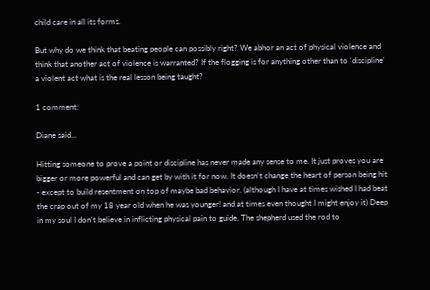child care in all its forms.

But why do we think that beating people can possibly right? We abhor an act of physical violence and think that another act of violence is warranted? If the flogging is for anything other than to 'discipline' a violent act what is the real lesson being taught?

1 comment:

Diane said...

Hitting someone to prove a point or discipline has never made any sense to me. It just proves you are bigger or more powerful and can get by with it for now. It doesn't change the heart of person being hit - except to build resentment on top of maybe bad behavior. (although I have at times wished I had beat the crap out of my 18 year old when he was younger! and at times even thought I might enjoy it) Deep in my soul I don't believe in inflicting physical pain to guide. The shepherd used the rod to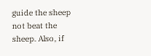guide the sheep not beat the sheep. Also, if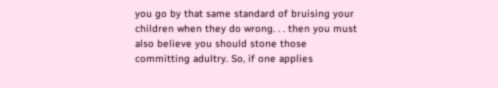you go by that same standard of bruising your children when they do wrong. . . then you must also believe you should stone those committing adultry. So, if one applies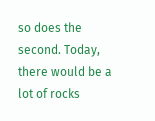so does the second. Today, there would be a lot of rocks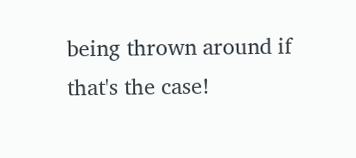being thrown around if that's the case!